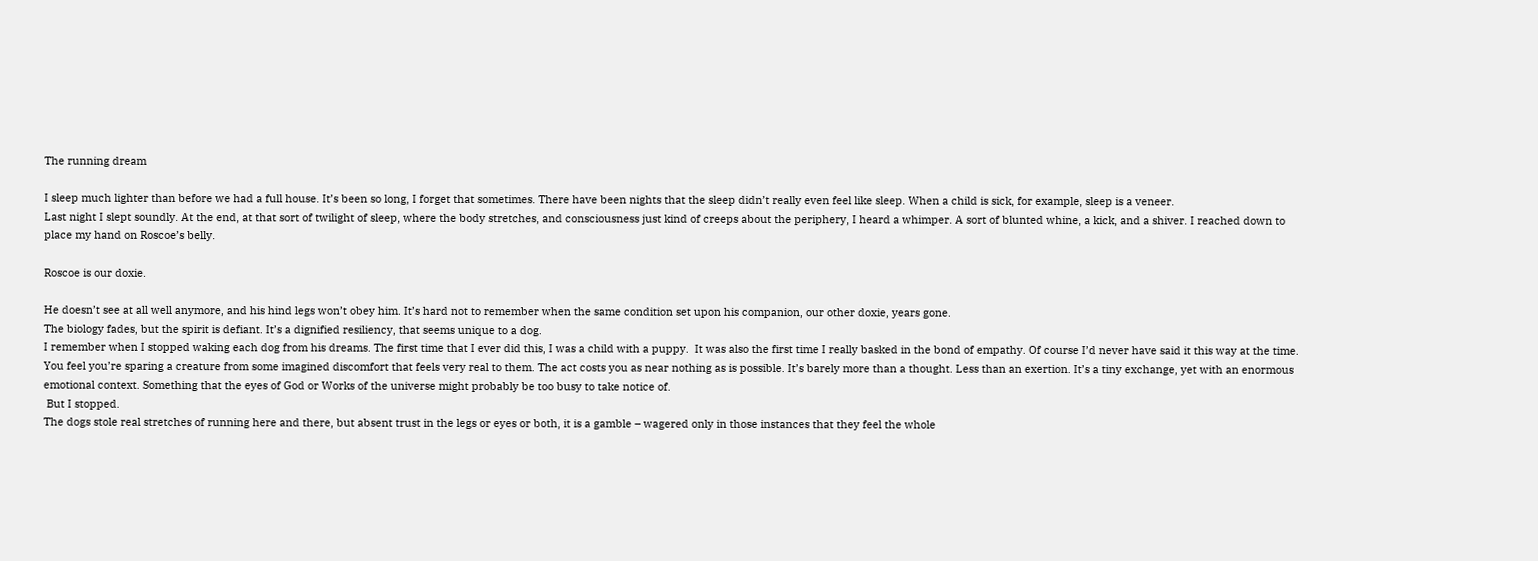The running dream

I sleep much lighter than before we had a full house. It’s been so long, I forget that sometimes. There have been nights that the sleep didn’t really even feel like sleep. When a child is sick, for example, sleep is a veneer.
Last night I slept soundly. At the end, at that sort of twilight of sleep, where the body stretches, and consciousness just kind of creeps about the periphery, I heard a whimper. A sort of blunted whine, a kick, and a shiver. I reached down to place my hand on Roscoe’s belly.

Roscoe is our doxie.

He doesn’t see at all well anymore, and his hind legs won’t obey him. It’s hard not to remember when the same condition set upon his companion, our other doxie, years gone.
The biology fades, but the spirit is defiant. It’s a dignified resiliency, that seems unique to a dog.
I remember when I stopped waking each dog from his dreams. The first time that I ever did this, I was a child with a puppy.  It was also the first time I really basked in the bond of empathy. Of course I’d never have said it this way at the time. You feel you’re sparing a creature from some imagined discomfort that feels very real to them. The act costs you as near nothing as is possible. It’s barely more than a thought. Less than an exertion. It’s a tiny exchange, yet with an enormous emotional context. Something that the eyes of God or Works of the universe might probably be too busy to take notice of.
 But I stopped.
The dogs stole real stretches of running here and there, but absent trust in the legs or eyes or both, it is a gamble – wagered only in those instances that they feel the whole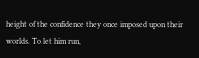height of the confidence they once imposed upon their worlds. To let him run,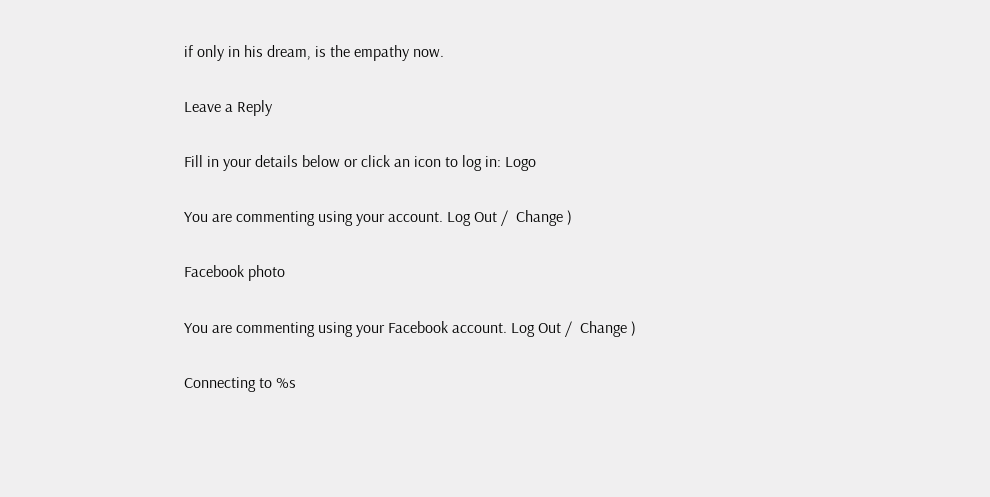if only in his dream, is the empathy now.

Leave a Reply

Fill in your details below or click an icon to log in: Logo

You are commenting using your account. Log Out /  Change )

Facebook photo

You are commenting using your Facebook account. Log Out /  Change )

Connecting to %s